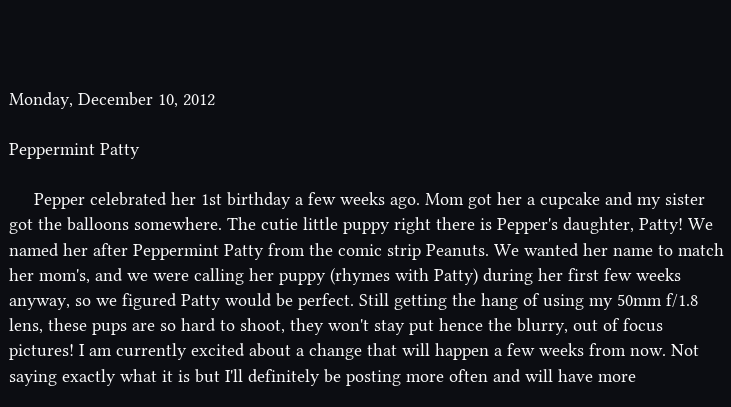Monday, December 10, 2012

Peppermint Patty

     Pepper celebrated her 1st birthday a few weeks ago. Mom got her a cupcake and my sister got the balloons somewhere. The cutie little puppy right there is Pepper's daughter, Patty! We named her after Peppermint Patty from the comic strip Peanuts. We wanted her name to match her mom's, and we were calling her puppy (rhymes with Patty) during her first few weeks anyway, so we figured Patty would be perfect. Still getting the hang of using my 50mm f/1.8 lens, these pups are so hard to shoot, they won't stay put hence the blurry, out of focus pictures! I am currently excited about a change that will happen a few weeks from now. Not saying exactly what it is but I'll definitely be posting more often and will have more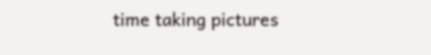time taking pictures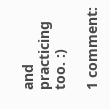and practicing too. :)

1 comment: